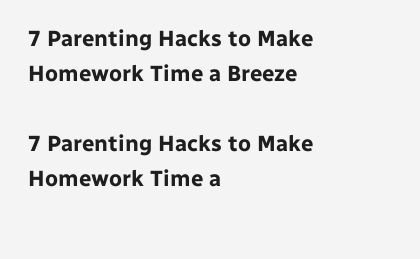7 Parenting Hacks to Make Homework Time a Breeze

7 Parenting Hacks to Make Homework Time a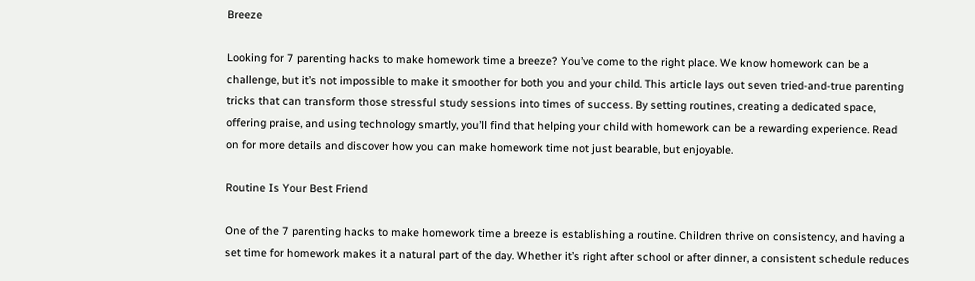Breeze

Looking for 7 parenting hacks to make homework time a breeze? You’ve come to the right place. We know homework can be a challenge, but it’s not impossible to make it smoother for both you and your child. This article lays out seven tried-and-true parenting tricks that can transform those stressful study sessions into times of success. By setting routines, creating a dedicated space, offering praise, and using technology smartly, you’ll find that helping your child with homework can be a rewarding experience. Read on for more details and discover how you can make homework time not just bearable, but enjoyable.

Routine Is Your Best Friend

One of the 7 parenting hacks to make homework time a breeze is establishing a routine. Children thrive on consistency, and having a set time for homework makes it a natural part of the day. Whether it’s right after school or after dinner, a consistent schedule reduces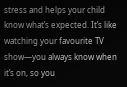stress and helps your child know what’s expected. It’s like watching your favourite TV show—you always know when it’s on, so you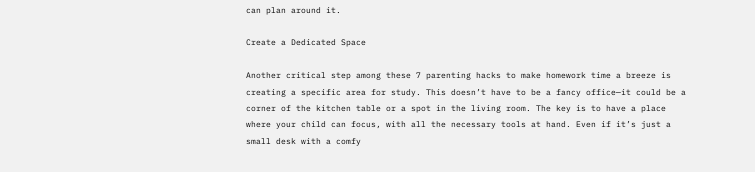can plan around it.

Create a Dedicated Space

Another critical step among these 7 parenting hacks to make homework time a breeze is creating a specific area for study. This doesn’t have to be a fancy office—it could be a corner of the kitchen table or a spot in the living room. The key is to have a place where your child can focus, with all the necessary tools at hand. Even if it’s just a small desk with a comfy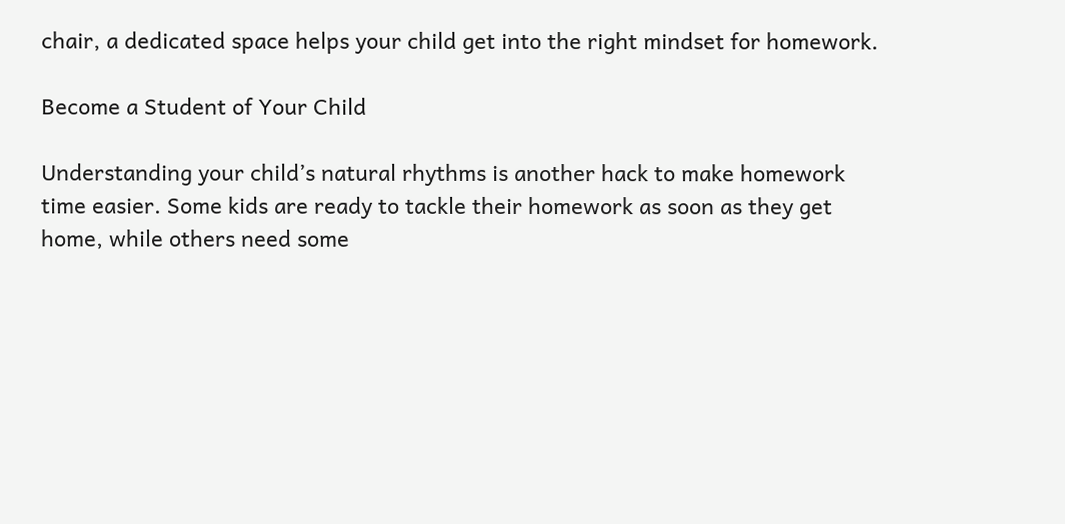chair, a dedicated space helps your child get into the right mindset for homework.

Become a Student of Your Child

Understanding your child’s natural rhythms is another hack to make homework time easier. Some kids are ready to tackle their homework as soon as they get home, while others need some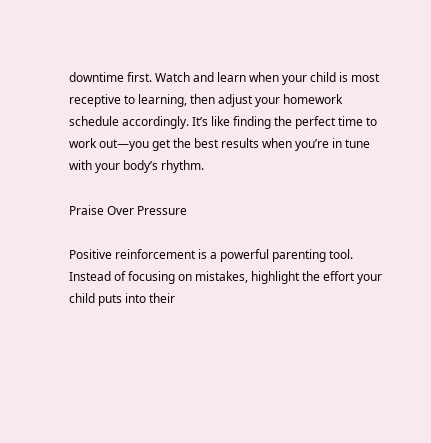downtime first. Watch and learn when your child is most receptive to learning, then adjust your homework schedule accordingly. It’s like finding the perfect time to work out—you get the best results when you’re in tune with your body’s rhythm.

Praise Over Pressure

Positive reinforcement is a powerful parenting tool. Instead of focusing on mistakes, highlight the effort your child puts into their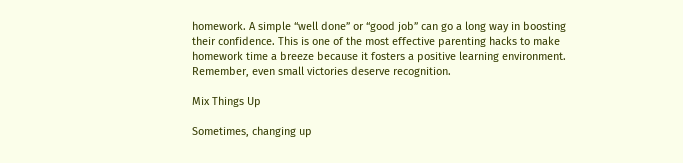homework. A simple “well done” or “good job” can go a long way in boosting their confidence. This is one of the most effective parenting hacks to make homework time a breeze because it fosters a positive learning environment. Remember, even small victories deserve recognition.

Mix Things Up

Sometimes, changing up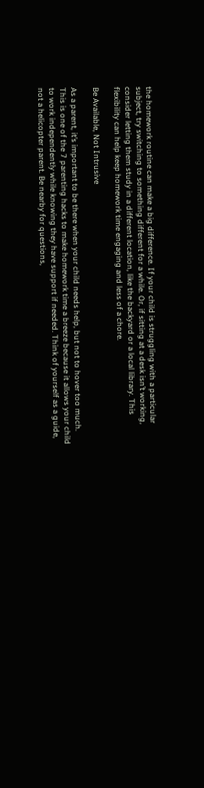the homework routine can make a big difference. If your child is struggling with a particular subject, try switching to something different for a while. Or, if sitting at a desk isn’t working, consider letting them study in a different location, like the backyard or a local library. This flexibility can help keep homework time engaging and less of a chore.

Be Available, Not Intrusive

As a parent, it’s important to be there when your child needs help, but not to hover too much. This is one of the 7 parenting hacks to make homework time a breeze because it allows your child to work independently while knowing they have support if needed. Think of yourself as a guide, not a helicopter parent. Be nearby for questions,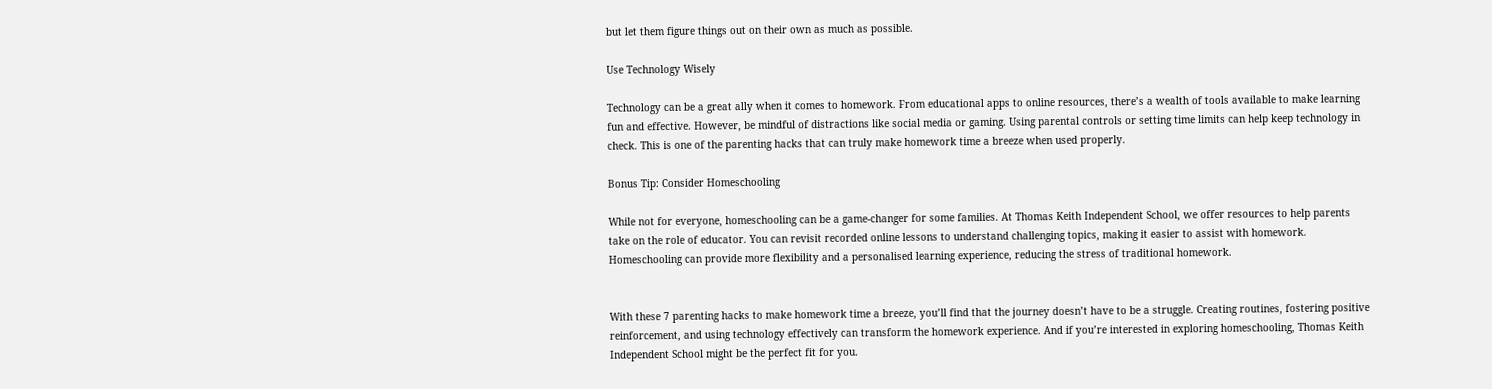but let them figure things out on their own as much as possible.

Use Technology Wisely

Technology can be a great ally when it comes to homework. From educational apps to online resources, there’s a wealth of tools available to make learning fun and effective. However, be mindful of distractions like social media or gaming. Using parental controls or setting time limits can help keep technology in check. This is one of the parenting hacks that can truly make homework time a breeze when used properly.

Bonus Tip: Consider Homeschooling

While not for everyone, homeschooling can be a game-changer for some families. At Thomas Keith Independent School, we offer resources to help parents take on the role of educator. You can revisit recorded online lessons to understand challenging topics, making it easier to assist with homework. Homeschooling can provide more flexibility and a personalised learning experience, reducing the stress of traditional homework.


With these 7 parenting hacks to make homework time a breeze, you’ll find that the journey doesn’t have to be a struggle. Creating routines, fostering positive reinforcement, and using technology effectively can transform the homework experience. And if you’re interested in exploring homeschooling, Thomas Keith Independent School might be the perfect fit for you.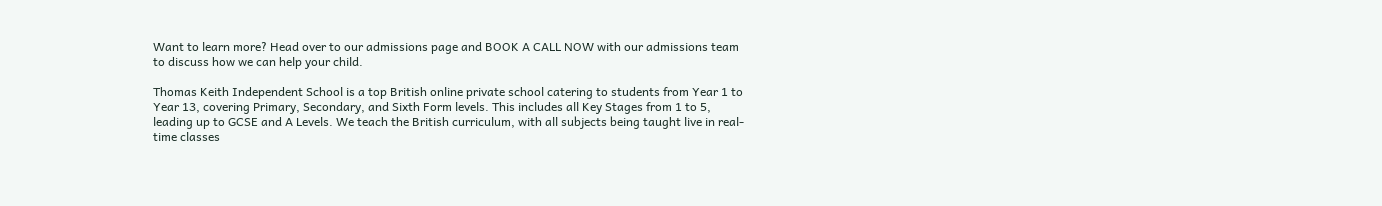Want to learn more? Head over to our admissions page and BOOK A CALL NOW with our admissions team to discuss how we can help your child.

Thomas Keith Independent School is a top British online private school catering to students from Year 1 to Year 13, covering Primary, Secondary, and Sixth Form levels. This includes all Key Stages from 1 to 5, leading up to GCSE and A Levels. We teach the British curriculum, with all subjects being taught live in real-time classes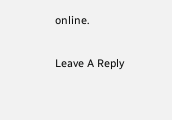online.

Leave A Reply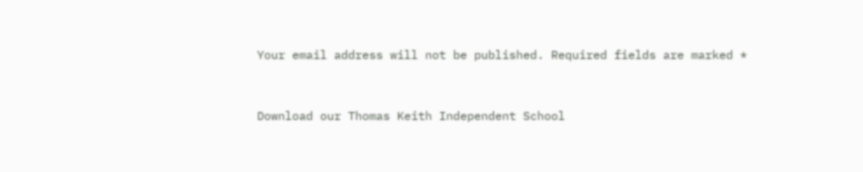Your email address will not be published. Required fields are marked *


Download our Thomas Keith Independent School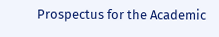Prospectus for the Academic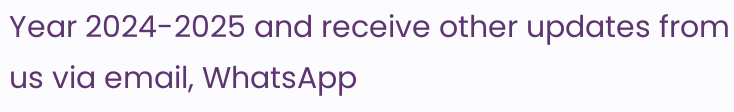Year 2024-2025 and receive other updates from us via email, WhatsApp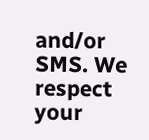and/or SMS. We respect your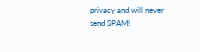privacy and will never send SPAM!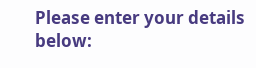Please enter your details below: